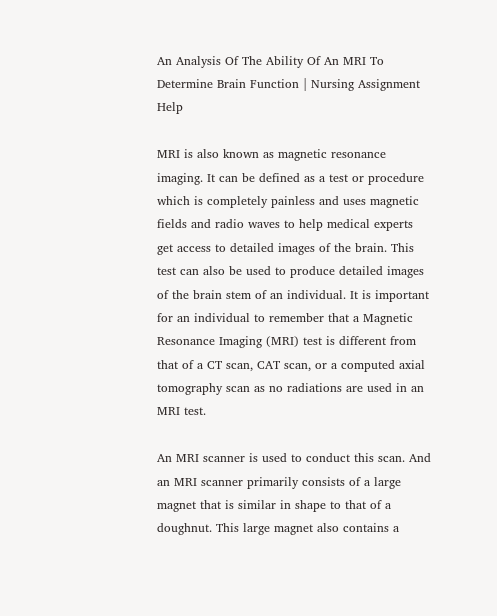An Analysis Of The Ability Of An MRI To Determine Brain Function | Nursing Assignment Help

MRI is also known as magnetic resonance imaging. It can be defined as a test or procedure which is completely painless and uses magnetic fields and radio waves to help medical experts get access to detailed images of the brain. This test can also be used to produce detailed images of the brain stem of an individual. It is important for an individual to remember that a Magnetic Resonance Imaging (MRI) test is different from that of a CT scan, CAT scan, or a computed axial tomography scan as no radiations are used in an MRI test.

An MRI scanner is used to conduct this scan. And an MRI scanner primarily consists of a large magnet that is similar in shape to that of a doughnut. This large magnet also contains a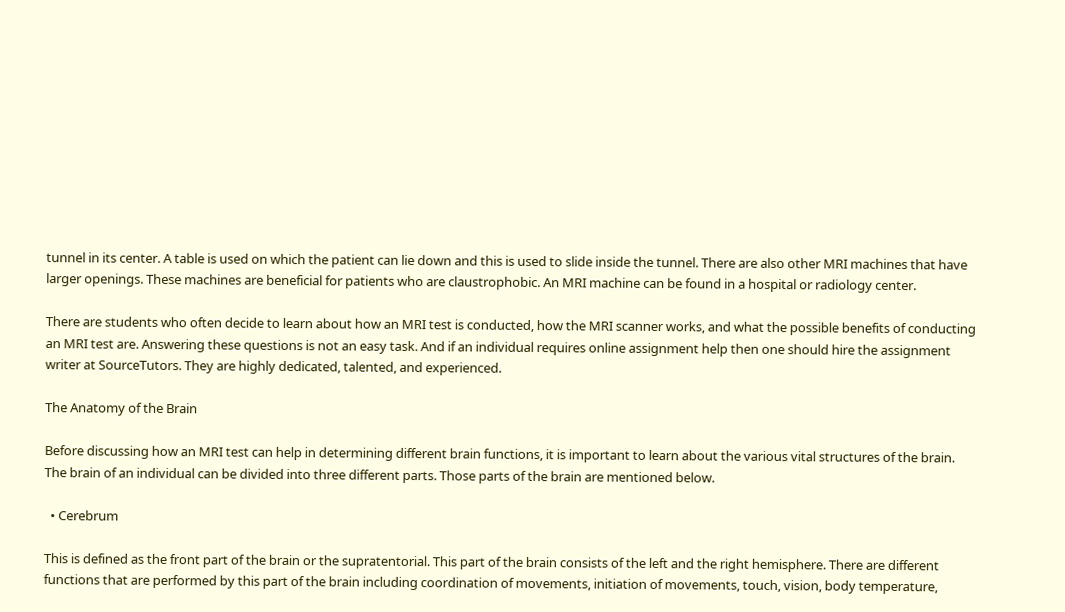tunnel in its center. A table is used on which the patient can lie down and this is used to slide inside the tunnel. There are also other MRI machines that have larger openings. These machines are beneficial for patients who are claustrophobic. An MRI machine can be found in a hospital or radiology center.

There are students who often decide to learn about how an MRI test is conducted, how the MRI scanner works, and what the possible benefits of conducting an MRI test are. Answering these questions is not an easy task. And if an individual requires online assignment help then one should hire the assignment writer at SourceTutors. They are highly dedicated, talented, and experienced.

The Anatomy of the Brain

Before discussing how an MRI test can help in determining different brain functions, it is important to learn about the various vital structures of the brain. The brain of an individual can be divided into three different parts. Those parts of the brain are mentioned below.

  • Cerebrum

This is defined as the front part of the brain or the supratentorial. This part of the brain consists of the left and the right hemisphere. There are different functions that are performed by this part of the brain including coordination of movements, initiation of movements, touch, vision, body temperature,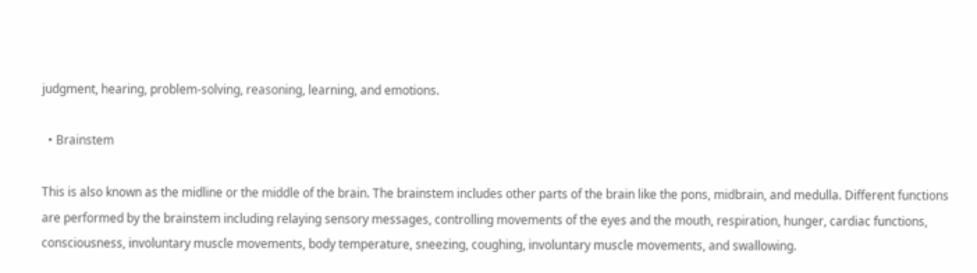judgment, hearing, problem-solving, reasoning, learning, and emotions.

  • Brainstem

This is also known as the midline or the middle of the brain. The brainstem includes other parts of the brain like the pons, midbrain, and medulla. Different functions are performed by the brainstem including relaying sensory messages, controlling movements of the eyes and the mouth, respiration, hunger, cardiac functions, consciousness, involuntary muscle movements, body temperature, sneezing, coughing, involuntary muscle movements, and swallowing.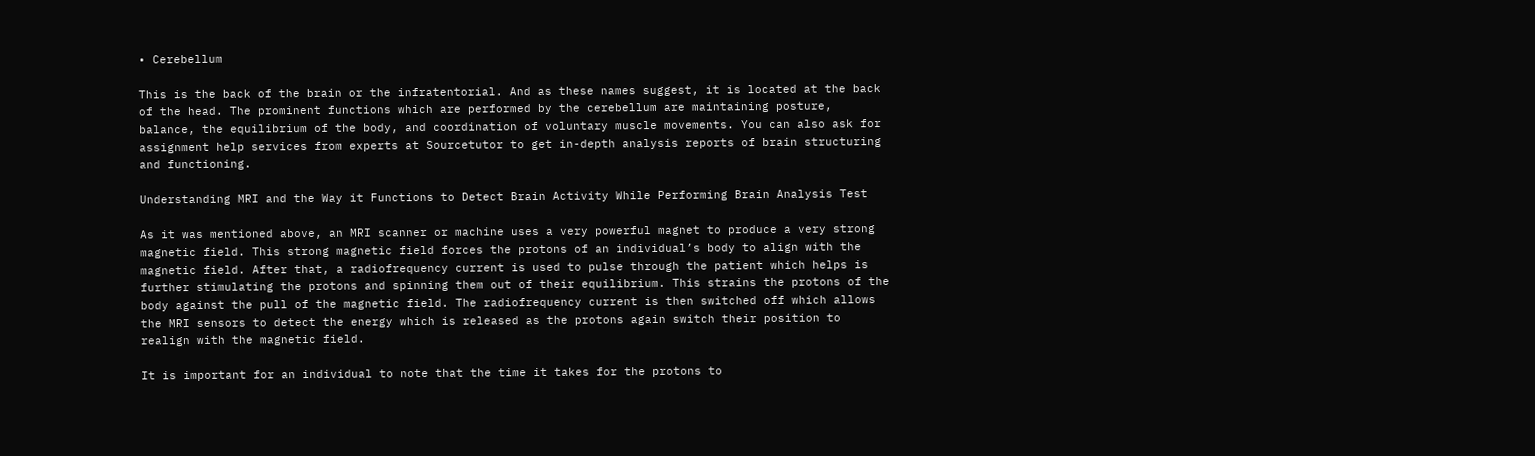• Cerebellum

This is the back of the brain or the infratentorial. And as these names suggest, it is located at the back of the head. The prominent functions which are performed by the cerebellum are maintaining posture, balance, the equilibrium of the body, and coordination of voluntary muscle movements. You can also ask for assignment help services from experts at Sourcetutor to get in-depth analysis reports of brain structuring and functioning.

Understanding MRI and the Way it Functions to Detect Brain Activity While Performing Brain Analysis Test

As it was mentioned above, an MRI scanner or machine uses a very powerful magnet to produce a very strong magnetic field. This strong magnetic field forces the protons of an individual’s body to align with the magnetic field. After that, a radiofrequency current is used to pulse through the patient which helps is further stimulating the protons and spinning them out of their equilibrium. This strains the protons of the body against the pull of the magnetic field. The radiofrequency current is then switched off which allows the MRI sensors to detect the energy which is released as the protons again switch their position to realign with the magnetic field.

It is important for an individual to note that the time it takes for the protons to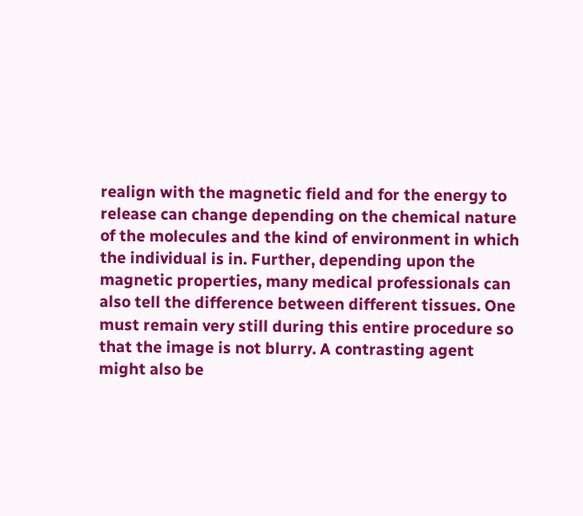realign with the magnetic field and for the energy to release can change depending on the chemical nature of the molecules and the kind of environment in which the individual is in. Further, depending upon the magnetic properties, many medical professionals can also tell the difference between different tissues. One must remain very still during this entire procedure so that the image is not blurry. A contrasting agent might also be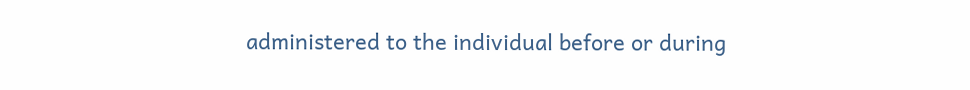administered to the individual before or during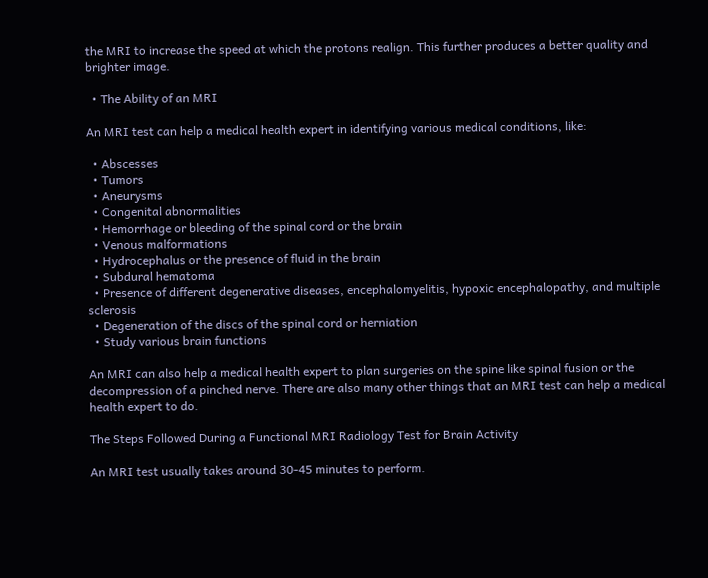the MRI to increase the speed at which the protons realign. This further produces a better quality and brighter image.

  • The Ability of an MRI

An MRI test can help a medical health expert in identifying various medical conditions, like:

  • Abscesses
  • Tumors
  • Aneurysms
  • Congenital abnormalities
  • Hemorrhage or bleeding of the spinal cord or the brain
  • Venous malformations
  • Hydrocephalus or the presence of fluid in the brain
  • Subdural hematoma
  • Presence of different degenerative diseases, encephalomyelitis, hypoxic encephalopathy, and multiple sclerosis
  • Degeneration of the discs of the spinal cord or herniation
  • Study various brain functions

An MRI can also help a medical health expert to plan surgeries on the spine like spinal fusion or the decompression of a pinched nerve. There are also many other things that an MRI test can help a medical health expert to do.

The Steps Followed During a Functional MRI Radiology Test for Brain Activity

An MRI test usually takes around 30-45 minutes to perform.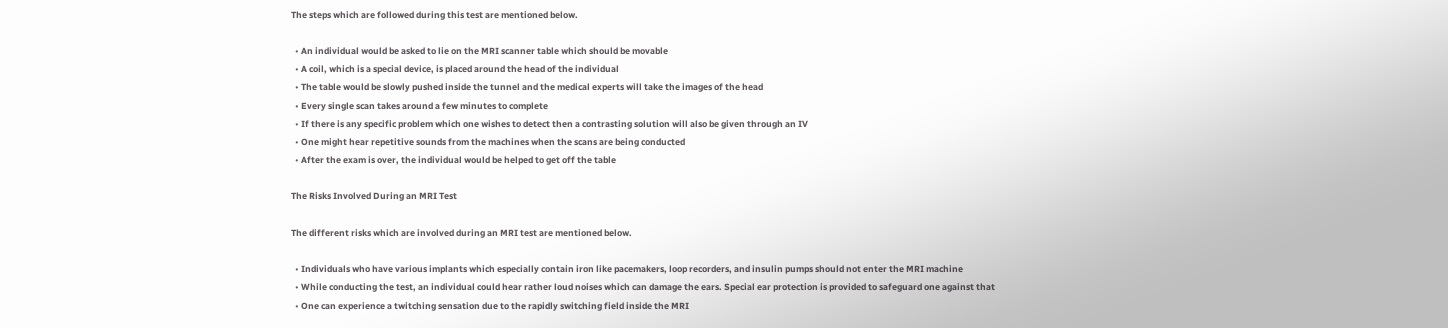The steps which are followed during this test are mentioned below.

  • An individual would be asked to lie on the MRI scanner table which should be movable
  • A coil, which is a special device, is placed around the head of the individual
  • The table would be slowly pushed inside the tunnel and the medical experts will take the images of the head
  • Every single scan takes around a few minutes to complete
  • If there is any specific problem which one wishes to detect then a contrasting solution will also be given through an IV
  • One might hear repetitive sounds from the machines when the scans are being conducted
  • After the exam is over, the individual would be helped to get off the table

The Risks Involved During an MRI Test

The different risks which are involved during an MRI test are mentioned below.

  • Individuals who have various implants which especially contain iron like pacemakers, loop recorders, and insulin pumps should not enter the MRI machine
  • While conducting the test, an individual could hear rather loud noises which can damage the ears. Special ear protection is provided to safeguard one against that
  • One can experience a twitching sensation due to the rapidly switching field inside the MRI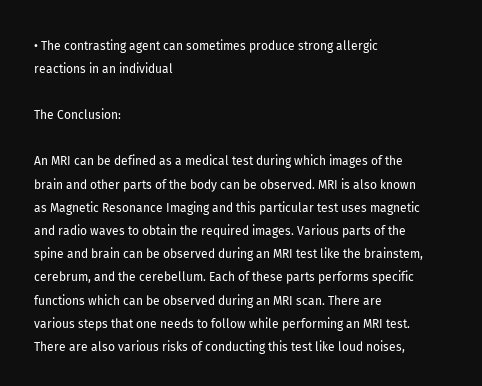• The contrasting agent can sometimes produce strong allergic reactions in an individual

The Conclusion:

An MRI can be defined as a medical test during which images of the brain and other parts of the body can be observed. MRI is also known as Magnetic Resonance Imaging and this particular test uses magnetic and radio waves to obtain the required images. Various parts of the spine and brain can be observed during an MRI test like the brainstem, cerebrum, and the cerebellum. Each of these parts performs specific functions which can be observed during an MRI scan. There are various steps that one needs to follow while performing an MRI test. There are also various risks of conducting this test like loud noises,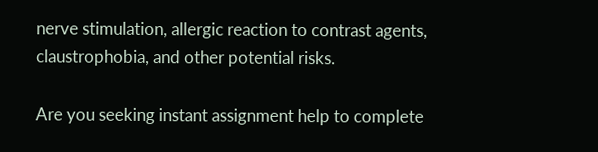nerve stimulation, allergic reaction to contrast agents, claustrophobia, and other potential risks.

Are you seeking instant assignment help to complete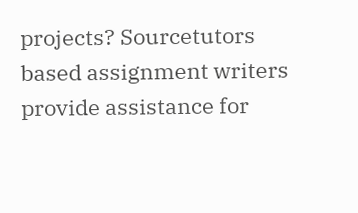projects? Sourcetutors based assignment writers provide assistance for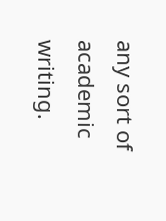any sort of academic writing.